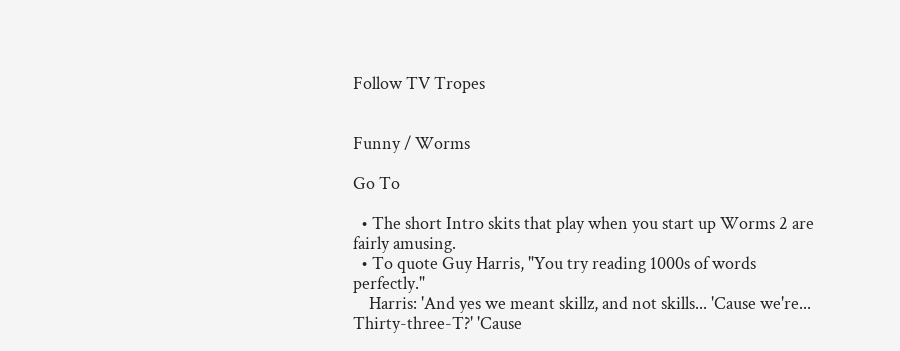Follow TV Tropes


Funny / Worms

Go To

  • The short Intro skits that play when you start up Worms 2 are fairly amusing.
  • To quote Guy Harris, "You try reading 1000s of words perfectly."
    Harris: 'And yes we meant skillz, and not skills... 'Cause we're... Thirty-three-T?' 'Cause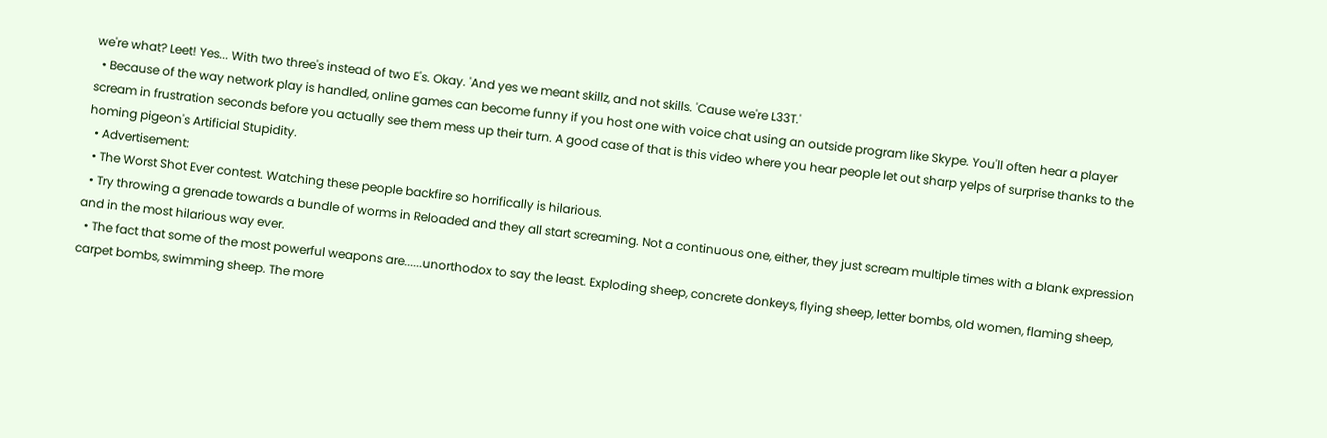we're what? Leet! Yes... With two three's instead of two E's. Okay. 'And yes we meant skillz, and not skills. 'Cause we're L33T.'
  • Because of the way network play is handled, online games can become funny if you host one with voice chat using an outside program like Skype. You'll often hear a player scream in frustration seconds before you actually see them mess up their turn. A good case of that is this video where you hear people let out sharp yelps of surprise thanks to the homing pigeon's Artificial Stupidity.
  • Advertisement:
  • The Worst Shot Ever contest. Watching these people backfire so horrifically is hilarious.
  • Try throwing a grenade towards a bundle of worms in Reloaded and they all start screaming. Not a continuous one, either, they just scream multiple times with a blank expression and in the most hilarious way ever.
  • The fact that some of the most powerful weapons are......unorthodox to say the least. Exploding sheep, concrete donkeys, flying sheep, letter bombs, old women, flaming sheep, carpet bombs, swimming sheep. The more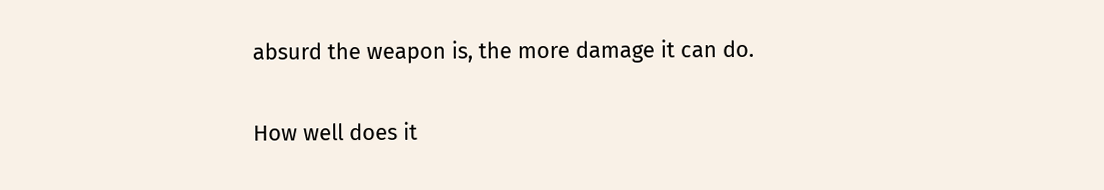absurd the weapon is, the more damage it can do.

How well does it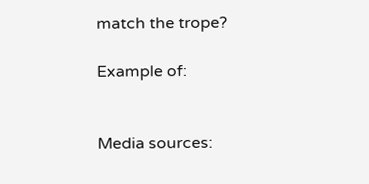match the trope?

Example of:


Media sources: